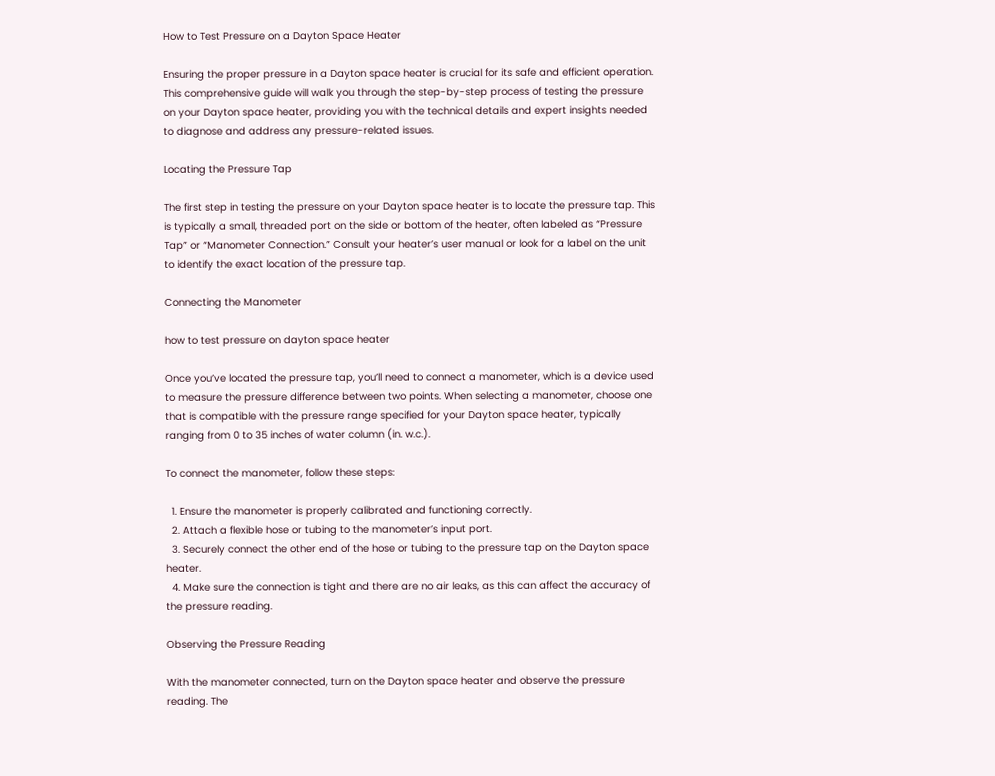How to Test Pressure on a Dayton Space Heater

Ensuring the proper pressure in a Dayton space heater is crucial for its safe and efficient operation. This comprehensive guide will walk you through the step-by-step process of testing the pressure on your Dayton space heater, providing you with the technical details and expert insights needed to diagnose and address any pressure-related issues.

Locating the Pressure Tap

The first step in testing the pressure on your Dayton space heater is to locate the pressure tap. This is typically a small, threaded port on the side or bottom of the heater, often labeled as “Pressure Tap” or “Manometer Connection.” Consult your heater’s user manual or look for a label on the unit to identify the exact location of the pressure tap.

Connecting the Manometer

how to test pressure on dayton space heater

Once you’ve located the pressure tap, you’ll need to connect a manometer, which is a device used to measure the pressure difference between two points. When selecting a manometer, choose one that is compatible with the pressure range specified for your Dayton space heater, typically ranging from 0 to 35 inches of water column (in. w.c.).

To connect the manometer, follow these steps:

  1. Ensure the manometer is properly calibrated and functioning correctly.
  2. Attach a flexible hose or tubing to the manometer’s input port.
  3. Securely connect the other end of the hose or tubing to the pressure tap on the Dayton space heater.
  4. Make sure the connection is tight and there are no air leaks, as this can affect the accuracy of the pressure reading.

Observing the Pressure Reading

With the manometer connected, turn on the Dayton space heater and observe the pressure reading. The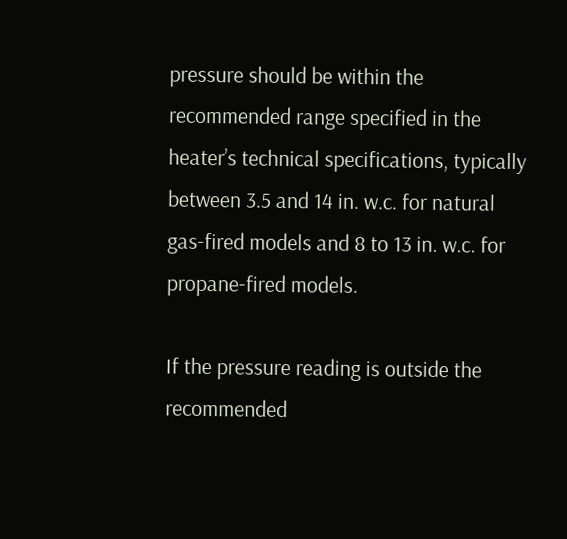pressure should be within the recommended range specified in the heater’s technical specifications, typically between 3.5 and 14 in. w.c. for natural gas-fired models and 8 to 13 in. w.c. for propane-fired models.

If the pressure reading is outside the recommended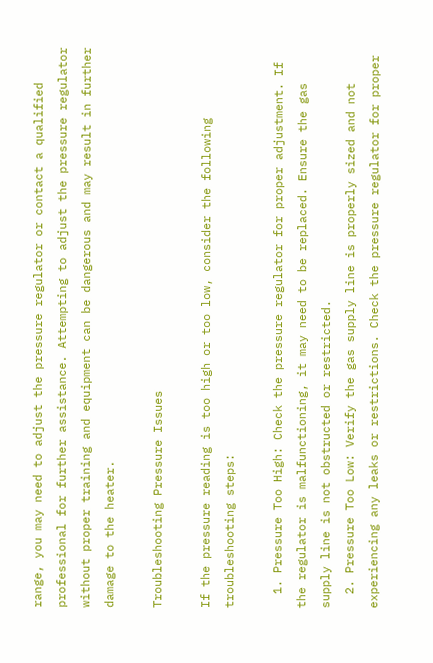range, you may need to adjust the pressure regulator or contact a qualified professional for further assistance. Attempting to adjust the pressure regulator without proper training and equipment can be dangerous and may result in further damage to the heater.

Troubleshooting Pressure Issues

If the pressure reading is too high or too low, consider the following troubleshooting steps:

  1. Pressure Too High: Check the pressure regulator for proper adjustment. If the regulator is malfunctioning, it may need to be replaced. Ensure the gas supply line is not obstructed or restricted.
  2. Pressure Too Low: Verify the gas supply line is properly sized and not experiencing any leaks or restrictions. Check the pressure regulator for proper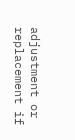adjustment or replacement if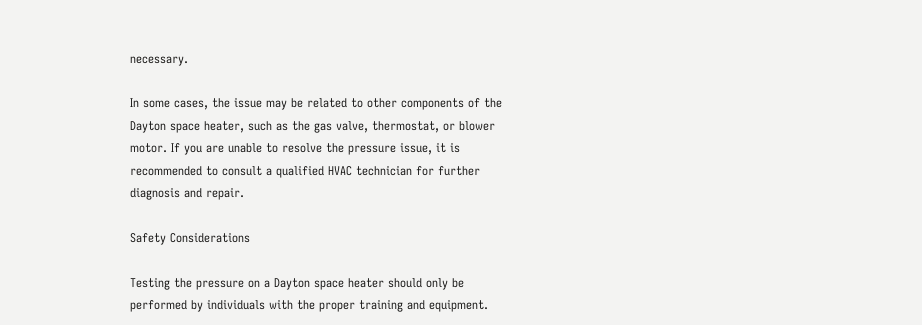necessary.

In some cases, the issue may be related to other components of the Dayton space heater, such as the gas valve, thermostat, or blower motor. If you are unable to resolve the pressure issue, it is recommended to consult a qualified HVAC technician for further diagnosis and repair.

Safety Considerations

Testing the pressure on a Dayton space heater should only be performed by individuals with the proper training and equipment.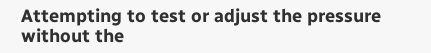Attempting to test or adjust the pressure without the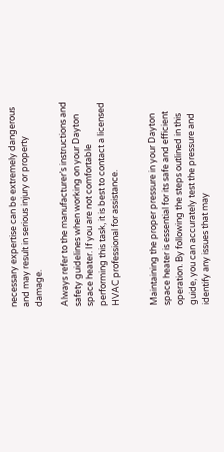necessary expertise can be extremely dangerous and may result in serious injury or property damage.

Always refer to the manufacturer’s instructions and safety guidelines when working on your Dayton space heater. If you are not comfortable performing this task, it is best to contact a licensed HVAC professional for assistance.


Maintaining the proper pressure in your Dayton space heater is essential for its safe and efficient operation. By following the steps outlined in this guide, you can accurately test the pressure and identify any issues that may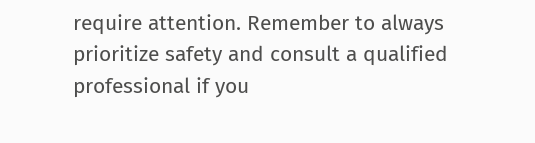require attention. Remember to always prioritize safety and consult a qualified professional if you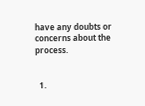have any doubts or concerns about the process.


  1.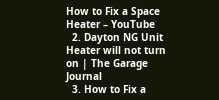How to Fix a Space Heater – YouTube
  2. Dayton NG Unit Heater will not turn on | The Garage Journal
  3. How to Fix a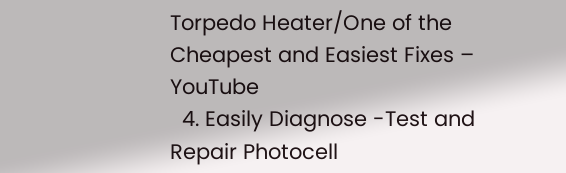Torpedo Heater/One of the Cheapest and Easiest Fixes – YouTube
  4. Easily Diagnose -Test and Repair Photocell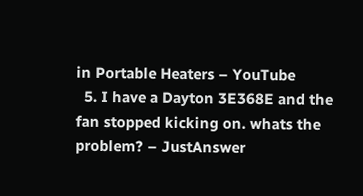in Portable Heaters – YouTube
  5. I have a Dayton 3E368E and the fan stopped kicking on. whats the problem? – JustAnswer